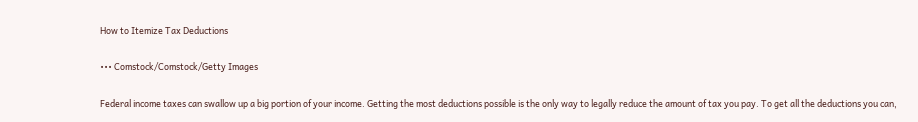How to Itemize Tax Deductions

••• Comstock/Comstock/Getty Images

Federal income taxes can swallow up a big portion of your income. Getting the most deductions possible is the only way to legally reduce the amount of tax you pay. To get all the deductions you can,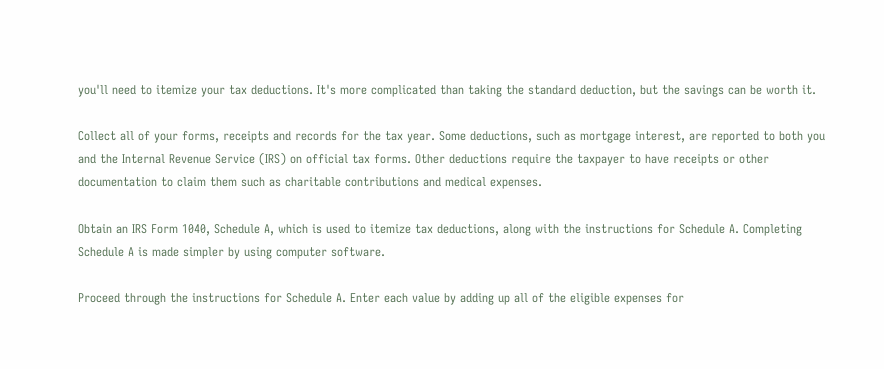you'll need to itemize your tax deductions. It's more complicated than taking the standard deduction, but the savings can be worth it.

Collect all of your forms, receipts and records for the tax year. Some deductions, such as mortgage interest, are reported to both you and the Internal Revenue Service (IRS) on official tax forms. Other deductions require the taxpayer to have receipts or other documentation to claim them such as charitable contributions and medical expenses.

Obtain an IRS Form 1040, Schedule A, which is used to itemize tax deductions, along with the instructions for Schedule A. Completing Schedule A is made simpler by using computer software.

Proceed through the instructions for Schedule A. Enter each value by adding up all of the eligible expenses for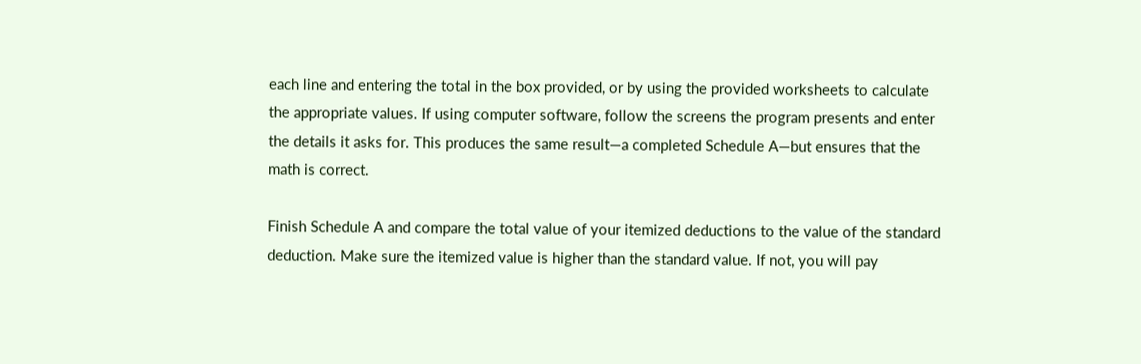each line and entering the total in the box provided, or by using the provided worksheets to calculate the appropriate values. If using computer software, follow the screens the program presents and enter the details it asks for. This produces the same result—a completed Schedule A—but ensures that the math is correct.

Finish Schedule A and compare the total value of your itemized deductions to the value of the standard deduction. Make sure the itemized value is higher than the standard value. If not, you will pay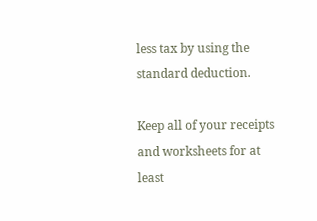less tax by using the standard deduction.

Keep all of your receipts and worksheets for at least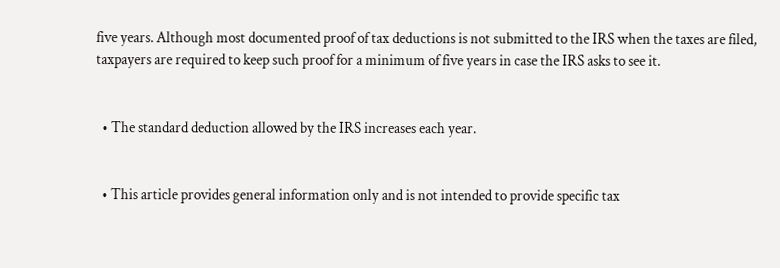five years. Although most documented proof of tax deductions is not submitted to the IRS when the taxes are filed, taxpayers are required to keep such proof for a minimum of five years in case the IRS asks to see it.


  • The standard deduction allowed by the IRS increases each year.


  • This article provides general information only and is not intended to provide specific tax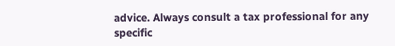advice. Always consult a tax professional for any specific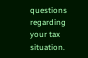questions regarding your tax situation.